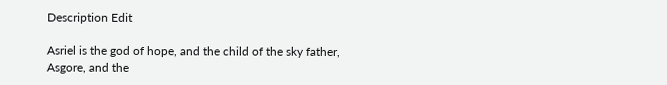Description Edit

Asriel is the god of hope, and the child of the sky father, Asgore, and the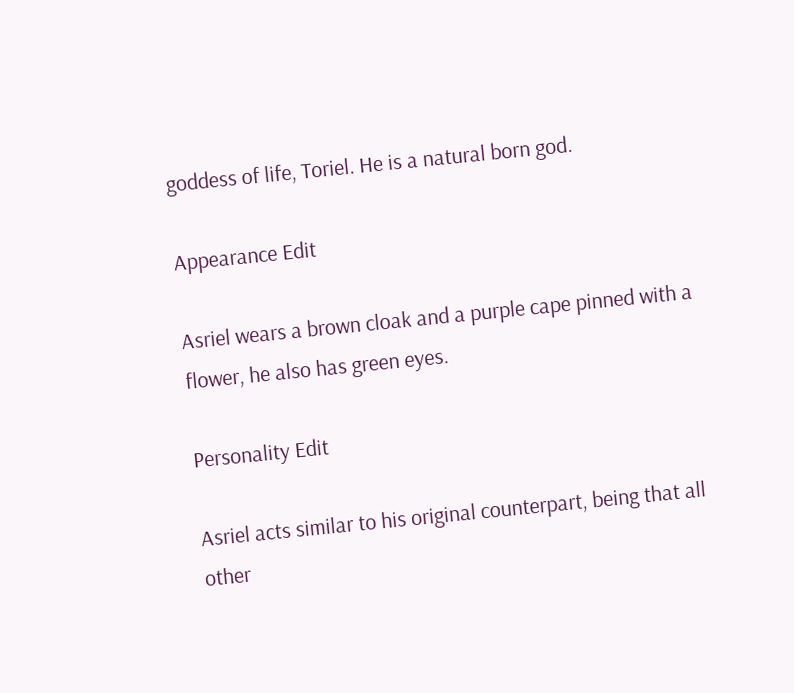goddess of life, Toriel. He is a natural born god.

Appearance Edit

Asriel wears a brown cloak and a purple cape pinned with a flower, he also has green eyes.

Personality Edit

Asriel acts similar to his original counterpart, being that all other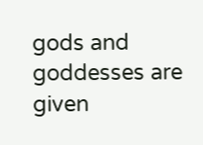gods and goddesses are given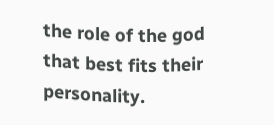the role of the god that best fits their personality.